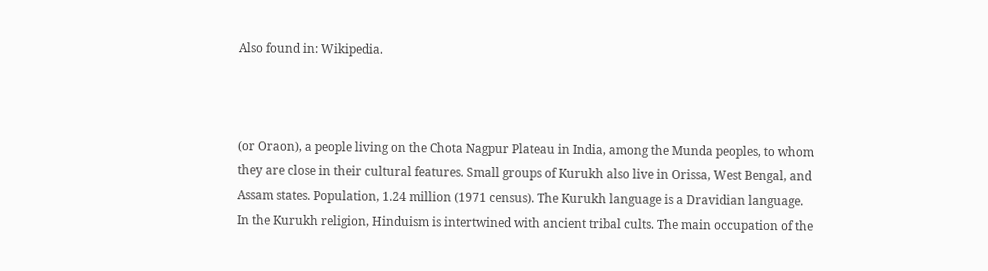Also found in: Wikipedia.



(or Oraon), a people living on the Chota Nagpur Plateau in India, among the Munda peoples, to whom they are close in their cultural features. Small groups of Kurukh also live in Orissa, West Bengal, and Assam states. Population, 1.24 million (1971 census). The Kurukh language is a Dravidian language. In the Kurukh religion, Hinduism is intertwined with ancient tribal cults. The main occupation of the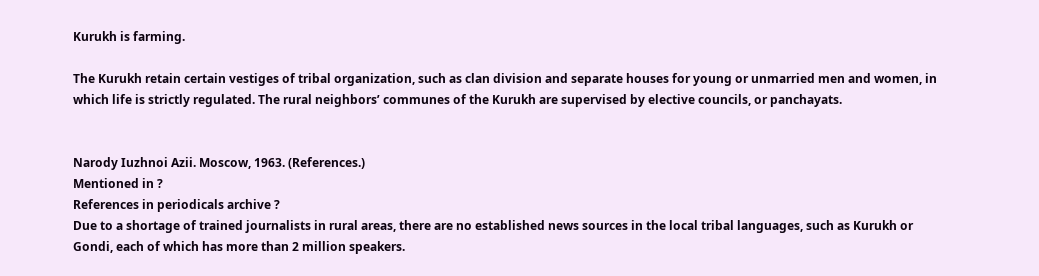Kurukh is farming.

The Kurukh retain certain vestiges of tribal organization, such as clan division and separate houses for young or unmarried men and women, in which life is strictly regulated. The rural neighbors’ communes of the Kurukh are supervised by elective councils, or panchayats.


Narody Iuzhnoi Azii. Moscow, 1963. (References.)
Mentioned in ?
References in periodicals archive ?
Due to a shortage of trained journalists in rural areas, there are no established news sources in the local tribal languages, such as Kurukh or Gondi, each of which has more than 2 million speakers.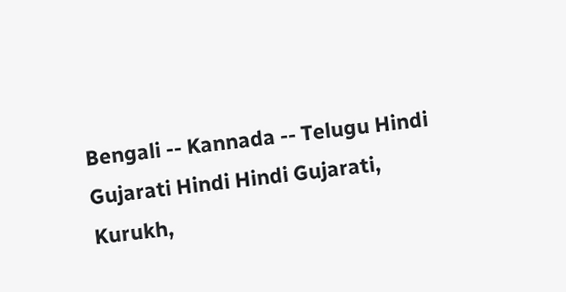Bengali -- Kannada -- Telugu Hindi Gujarati Hindi Hindi Gujarati, Kurukh,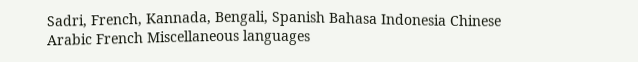Sadri, French, Kannada, Bengali, Spanish Bahasa Indonesia Chinese Arabic French Miscellaneous languages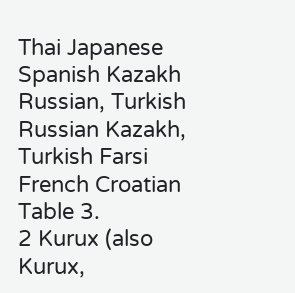Thai Japanese Spanish Kazakh Russian, Turkish Russian Kazakh, Turkish Farsi French Croatian Table 3.
2 Kurux (also Kurux,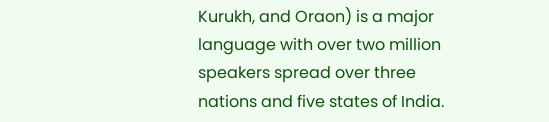Kurukh, and Oraon) is a major language with over two million speakers spread over three nations and five states of India.